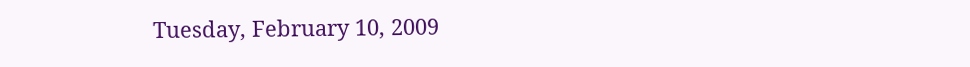Tuesday, February 10, 2009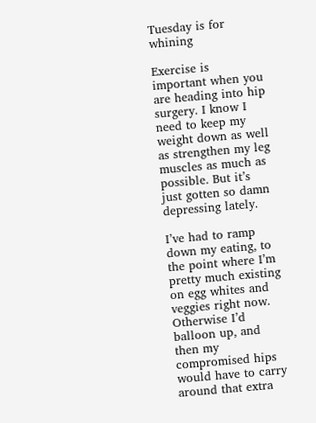Tuesday is for whining

Exercise is important when you are heading into hip surgery. I know I need to keep my weight down as well as strengthen my leg muscles as much as possible. But it’s just gotten so damn depressing lately.

I’ve had to ramp down my eating, to the point where I’m pretty much existing on egg whites and veggies right now. Otherwise I’d balloon up, and then my compromised hips would have to carry around that extra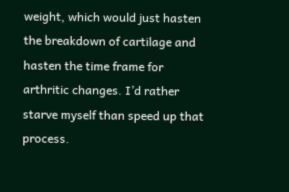weight, which would just hasten the breakdown of cartilage and hasten the time frame for arthritic changes. I’d rather starve myself than speed up that process.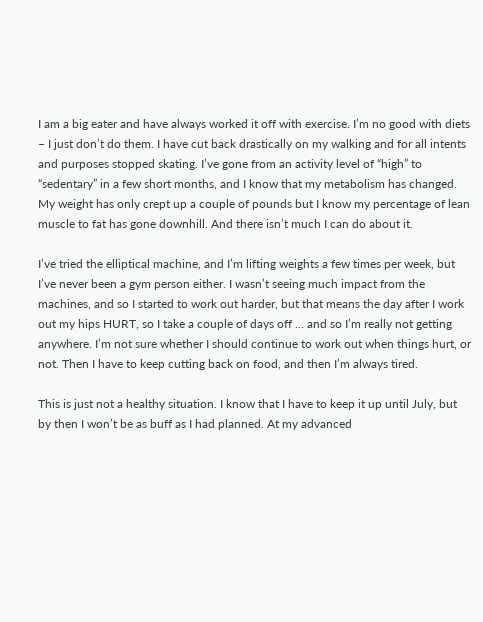I am a big eater and have always worked it off with exercise. I’m no good with diets – I just don’t do them. I have cut back drastically on my walking and for all intents and purposes stopped skating. I’ve gone from an activity level of “high” to “sedentary” in a few short months, and I know that my metabolism has changed. My weight has only crept up a couple of pounds but I know my percentage of lean muscle to fat has gone downhill. And there isn’t much I can do about it.

I’ve tried the elliptical machine, and I’m lifting weights a few times per week, but I’ve never been a gym person either. I wasn’t seeing much impact from the machines, and so I started to work out harder, but that means the day after I work out my hips HURT, so I take a couple of days off … and so I’m really not getting anywhere. I’m not sure whether I should continue to work out when things hurt, or not. Then I have to keep cutting back on food, and then I’m always tired.

This is just not a healthy situation. I know that I have to keep it up until July, but by then I won’t be as buff as I had planned. At my advanced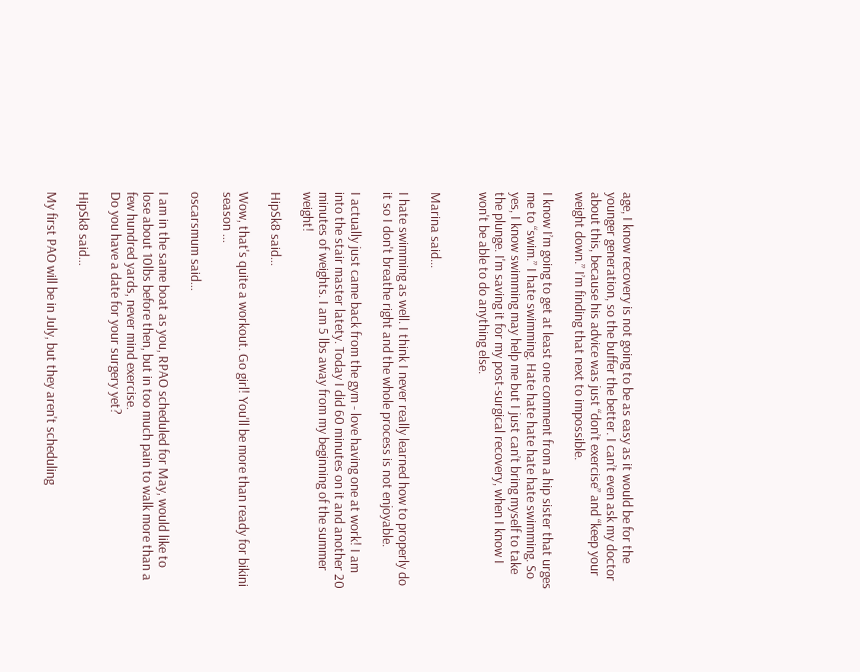age, I know recovery is not going to be as easy as it would be for the younger generation, so the buffer the better. I can’t even ask my doctor about this, because his advice was just “don’t exercise” and “keep your weight down.” I’m finding that next to impossible.

I know I’m going to get at least one comment from a hip sister that urges me to “swim.” I hate swimming. Hate hate hate hate hate swimming. So yes, I know swimming may help me but I just can’t bring myself to take the plunge. I'm saving it for my post-surgical recovery, when I know I won't be able to do anything else.


Marina said...

I hate swimming as well. I think I never really learned how to properly do it so I don't breathe right and the whole process is not enjoyable.

I actually just came back from the gym - love having one at work! I am into the stair master latety. Today I did 60 minutes on it and another 20 minutes of weights. I am 5 lbs away from my beginning of the summer weight!

HipSk8 said...

Wow, that's quite a workout. Go girl! You'll be more than ready for bikini season ...

oscarsmum said...

I am in the same boat as you, RPAO scheduled for May, would like to lose about 10lbs before then, but in too much pain to walk more than a few hundred yards, never mind exercise.
Do you have a date for your surgery yet?

HipSk8 said...

My first PAO will be in July, but they aren't scheduling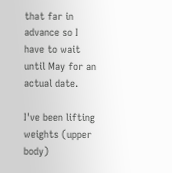that far in advance so I have to wait until May for an actual date.

I've been lifting weights (upper body)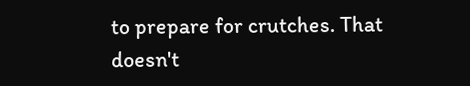to prepare for crutches. That doesn't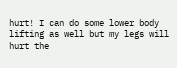hurt! I can do some lower body lifting as well but my legs will hurt the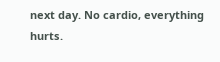next day. No cardio, everything hurts.